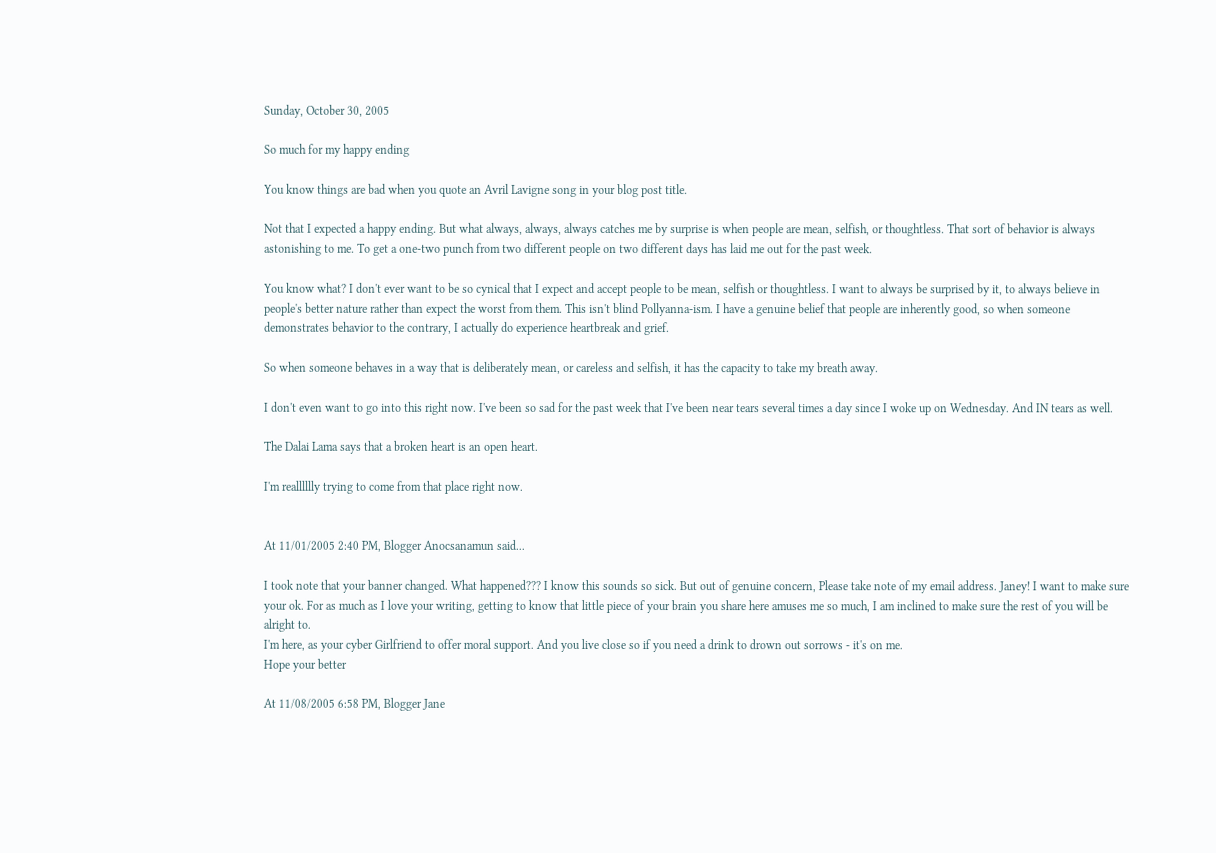Sunday, October 30, 2005

So much for my happy ending

You know things are bad when you quote an Avril Lavigne song in your blog post title.

Not that I expected a happy ending. But what always, always, always catches me by surprise is when people are mean, selfish, or thoughtless. That sort of behavior is always astonishing to me. To get a one-two punch from two different people on two different days has laid me out for the past week.

You know what? I don't ever want to be so cynical that I expect and accept people to be mean, selfish or thoughtless. I want to always be surprised by it, to always believe in people's better nature rather than expect the worst from them. This isn't blind Pollyanna-ism. I have a genuine belief that people are inherently good, so when someone demonstrates behavior to the contrary, I actually do experience heartbreak and grief.

So when someone behaves in a way that is deliberately mean, or careless and selfish, it has the capacity to take my breath away.

I don't even want to go into this right now. I've been so sad for the past week that I've been near tears several times a day since I woke up on Wednesday. And IN tears as well.

The Dalai Lama says that a broken heart is an open heart.

I'm realllllly trying to come from that place right now.


At 11/01/2005 2:40 PM, Blogger Anocsanamun said...

I took note that your banner changed. What happened??? I know this sounds so sick. But out of genuine concern, Please take note of my email address. Janey! I want to make sure your ok. For as much as I love your writing, getting to know that little piece of your brain you share here amuses me so much, I am inclined to make sure the rest of you will be alright to.
I'm here, as your cyber Girlfriend to offer moral support. And you live close so if you need a drink to drown out sorrows - it's on me.
Hope your better

At 11/08/2005 6:58 PM, Blogger Jane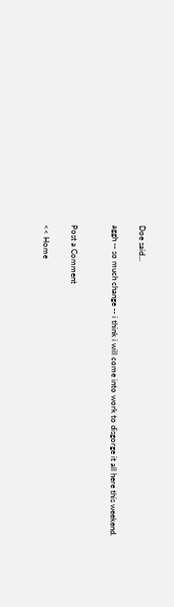Doe said...

aggh -- so much change -- i think i will come into work to disgorge it all here this weekend.


Post a Comment

<< Home